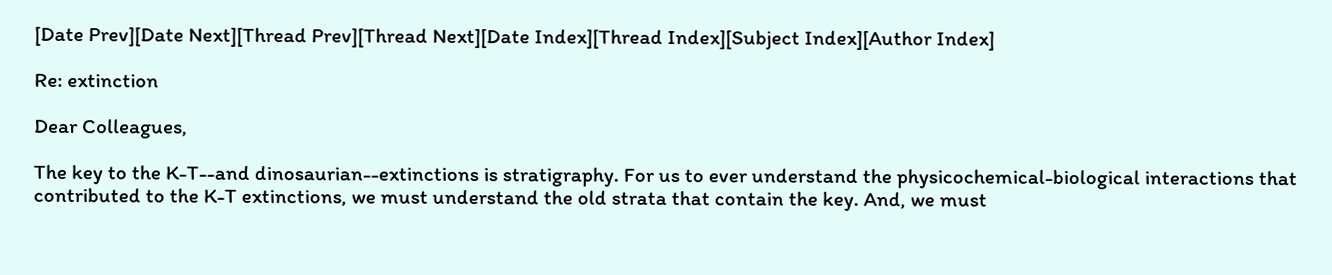[Date Prev][Date Next][Thread Prev][Thread Next][Date Index][Thread Index][Subject Index][Author Index]

Re: extinction

Dear Colleagues,

The key to the K-T--and dinosaurian--extinctions is stratigraphy. For us to ever understand the physicochemical-biological interactions that contributed to the K-T extinctions, we must understand the old strata that contain the key. And, we must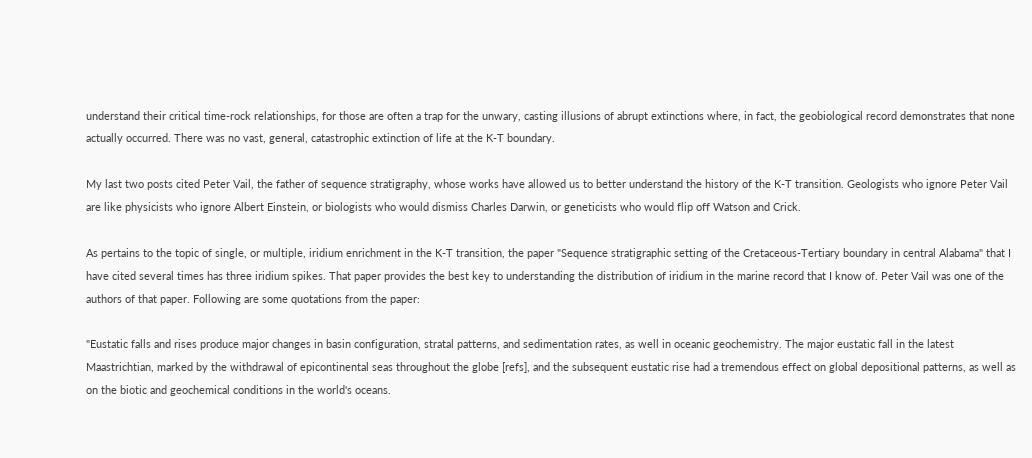understand their critical time-rock relationships, for those are often a trap for the unwary, casting illusions of abrupt extinctions where, in fact, the geobiological record demonstrates that none actually occurred. There was no vast, general, catastrophic extinction of life at the K-T boundary.

My last two posts cited Peter Vail, the father of sequence stratigraphy, whose works have allowed us to better understand the history of the K-T transition. Geologists who ignore Peter Vail are like physicists who ignore Albert Einstein, or biologists who would dismiss Charles Darwin, or geneticists who would flip off Watson and Crick.

As pertains to the topic of single, or multiple, iridium enrichment in the K-T transition, the paper "Sequence stratigraphic setting of the Cretaceous-Tertiary boundary in central Alabama" that I have cited several times has three iridium spikes. That paper provides the best key to understanding the distribution of iridium in the marine record that I know of. Peter Vail was one of the authors of that paper. Following are some quotations from the paper:

"Eustatic falls and rises produce major changes in basin configuration, stratal patterns, and sedimentation rates, as well in oceanic geochemistry. The major eustatic fall in the latest Maastrichtian, marked by the withdrawal of epicontinental seas throughout the globe [refs], and the subsequent eustatic rise had a tremendous effect on global depositional patterns, as well as on the biotic and geochemical conditions in the world's oceans.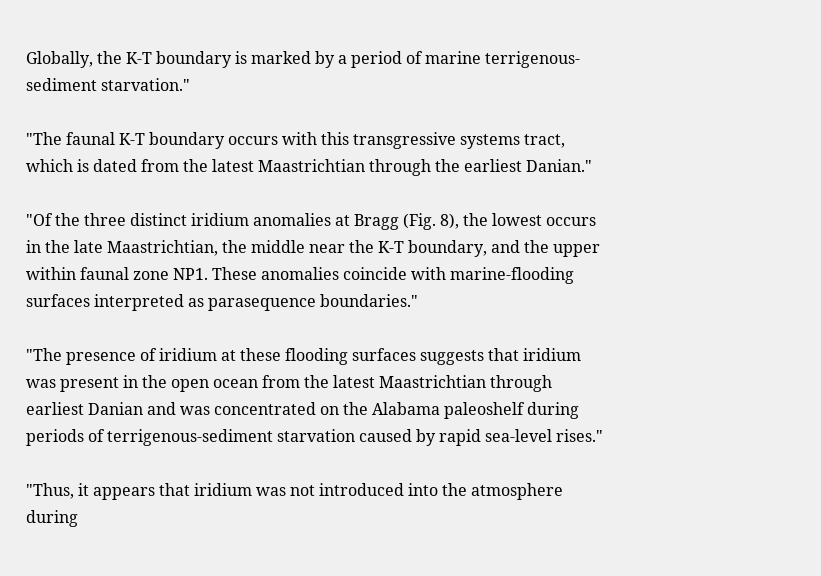Globally, the K-T boundary is marked by a period of marine terrigenous-sediment starvation."

"The faunal K-T boundary occurs with this transgressive systems tract, which is dated from the latest Maastrichtian through the earliest Danian."

"Of the three distinct iridium anomalies at Bragg (Fig. 8), the lowest occurs in the late Maastrichtian, the middle near the K-T boundary, and the upper within faunal zone NP1. These anomalies coincide with marine-flooding surfaces interpreted as parasequence boundaries."

"The presence of iridium at these flooding surfaces suggests that iridium was present in the open ocean from the latest Maastrichtian through earliest Danian and was concentrated on the Alabama paleoshelf during periods of terrigenous-sediment starvation caused by rapid sea-level rises."

"Thus, it appears that iridium was not introduced into the atmosphere during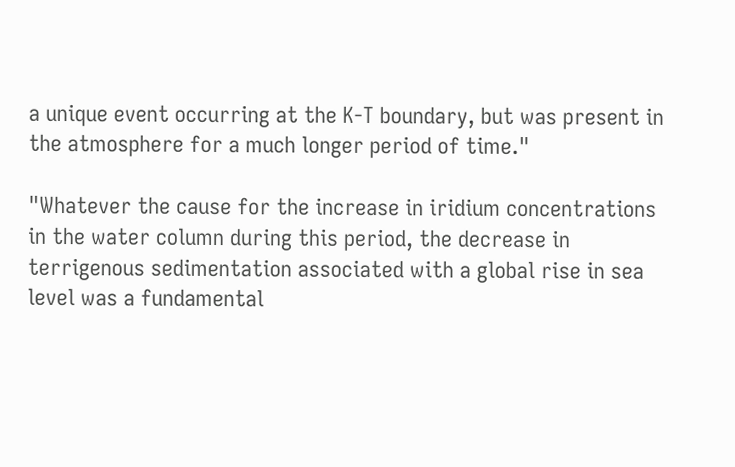a unique event occurring at the K-T boundary, but was present in the atmosphere for a much longer period of time."

"Whatever the cause for the increase in iridium concentrations in the water column during this period, the decrease in terrigenous sedimentation associated with a global rise in sea level was a fundamental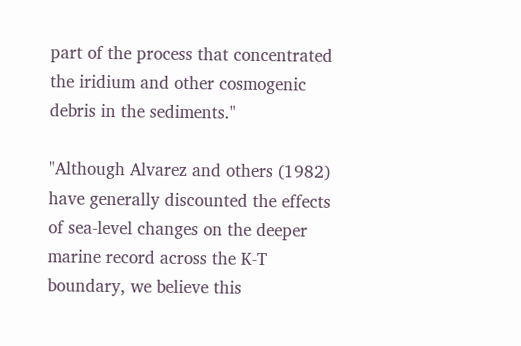part of the process that concentrated the iridium and other cosmogenic debris in the sediments."

"Although Alvarez and others (1982) have generally discounted the effects of sea-level changes on the deeper marine record across the K-T boundary, we believe this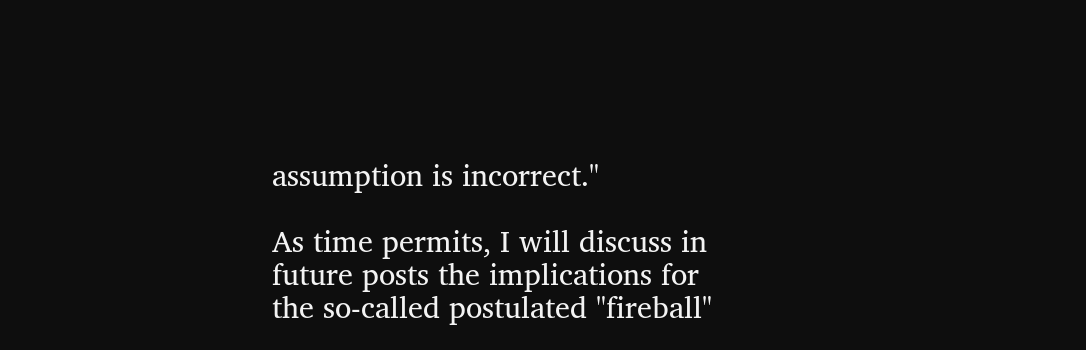assumption is incorrect."

As time permits, I will discuss in future posts the implications for the so-called postulated "fireball"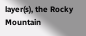layer(s), the Rocky Mountain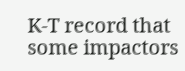K-T record that some impactors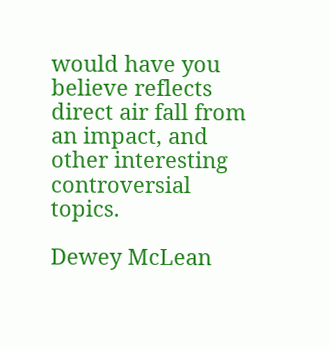would have you believe reflects direct air fall from an impact, and other interesting controversial topics.

Dewey McLean